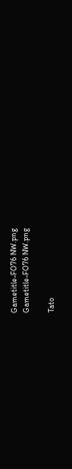Gametitle-FO76 NW.png
Gametitle-FO76 NW.png

Tato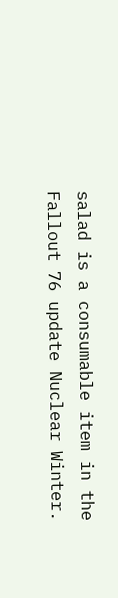salad is a consumable item in the Fallout 76 update Nuclear Winter.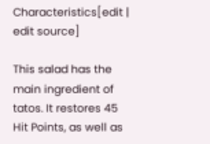Characteristics[edit | edit source]

This salad has the main ingredient of tatos. It restores 45 Hit Points, as well as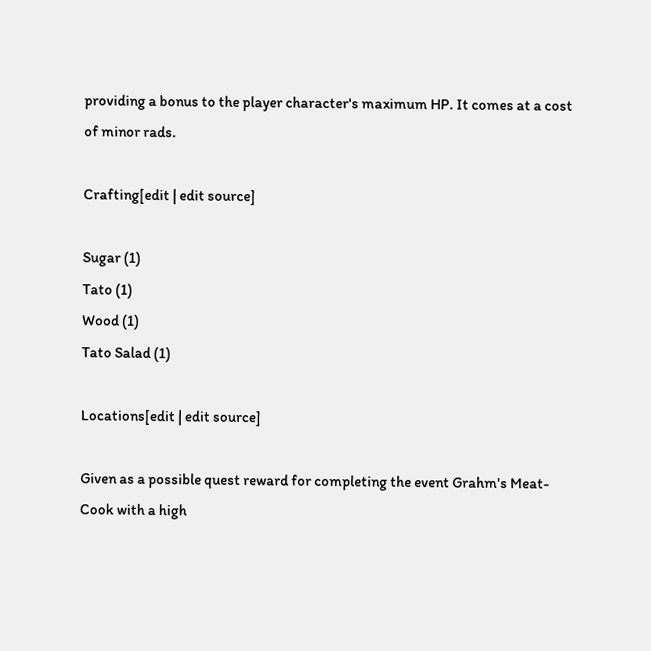providing a bonus to the player character's maximum HP. It comes at a cost of minor rads.

Crafting[edit | edit source]

Sugar (1)
Tato (1)
Wood (1)
Tato Salad (1)

Locations[edit | edit source]

Given as a possible quest reward for completing the event Grahm's Meat-Cook with a high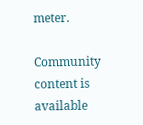meter.

Community content is available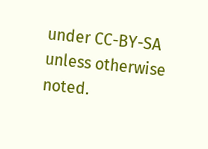under CC-BY-SA unless otherwise noted.